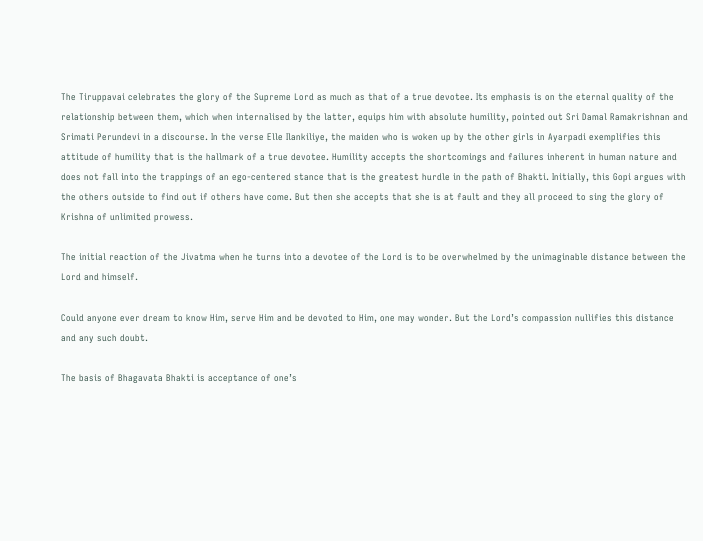The Tiruppavai celebrates the glory of the Supreme Lord as much as that of a true devotee. Its emphasis is on the eternal quality of the relationship between them, which when internalised by the latter, equips him with absolute humility, pointed out Sri Damal Ramakrishnan and Srimati Perundevi in a discourse. In the verse Elle Ilankiliye, the maiden who is woken up by the other girls in Ayarpadi exemplifies this attitude of humility that is the hallmark of a true devotee. Humility accepts the shortcomings and failures inherent in human nature and does not fall into the trappings of an ego-centered stance that is the greatest hurdle in the path of Bhakti. Initially, this Gopi argues with the others outside to find out if others have come. But then she accepts that she is at fault and they all proceed to sing the glory of Krishna of unlimited prowess.

The initial reaction of the Jivatma when he turns into a devotee of the Lord is to be overwhelmed by the unimaginable distance between the Lord and himself.

Could anyone ever dream to know Him, serve Him and be devoted to Him, one may wonder. But the Lord’s compassion nullifies this distance and any such doubt.

The basis of Bhagavata Bhakti is acceptance of one’s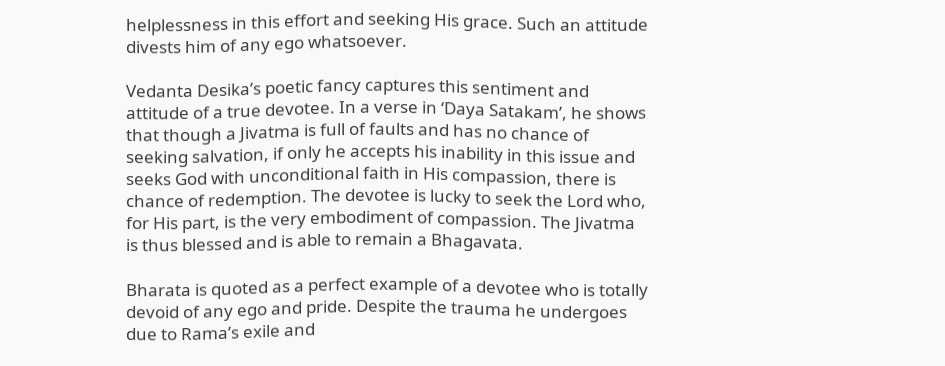helplessness in this effort and seeking His grace. Such an attitude divests him of any ego whatsoever.

Vedanta Desika’s poetic fancy captures this sentiment and attitude of a true devotee. In a verse in ‘Daya Satakam’, he shows that though a Jivatma is full of faults and has no chance of seeking salvation, if only he accepts his inability in this issue and seeks God with unconditional faith in His compassion, there is chance of redemption. The devotee is lucky to seek the Lord who, for His part, is the very embodiment of compassion. The Jivatma is thus blessed and is able to remain a Bhagavata.

Bharata is quoted as a perfect example of a devotee who is totally devoid of any ego and pride. Despite the trauma he undergoes due to Rama’s exile and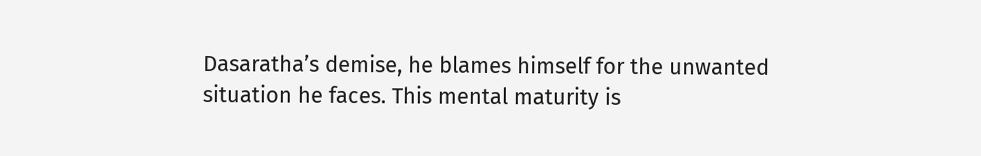Dasaratha’s demise, he blames himself for the unwanted situation he faces. This mental maturity is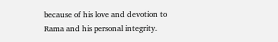because of his love and devotion to Rama and his personal integrity.